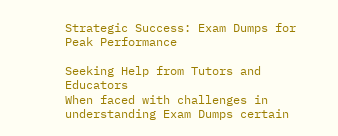Strategic Success: Exam Dumps for Peak Performance

Seeking Help from Tutors and Educators
When faced with challenges in understanding Exam Dumps certain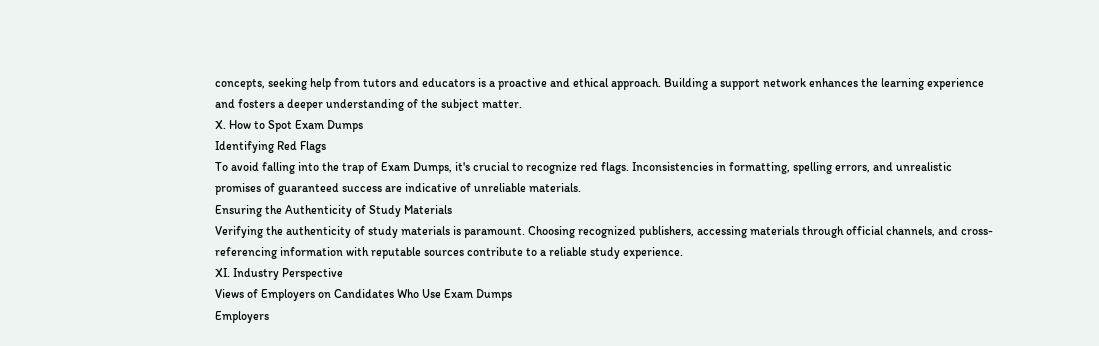concepts, seeking help from tutors and educators is a proactive and ethical approach. Building a support network enhances the learning experience and fosters a deeper understanding of the subject matter.
X. How to Spot Exam Dumps
Identifying Red Flags
To avoid falling into the trap of Exam Dumps, it's crucial to recognize red flags. Inconsistencies in formatting, spelling errors, and unrealistic promises of guaranteed success are indicative of unreliable materials.
Ensuring the Authenticity of Study Materials
Verifying the authenticity of study materials is paramount. Choosing recognized publishers, accessing materials through official channels, and cross-referencing information with reputable sources contribute to a reliable study experience.
XI. Industry Perspective
Views of Employers on Candidates Who Use Exam Dumps
Employers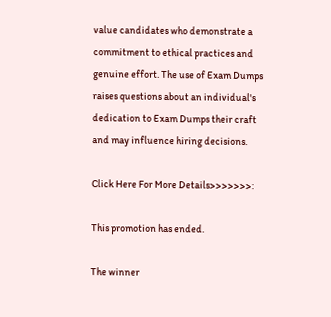value candidates who demonstrate a commitment to ethical practices and genuine effort. The use of Exam Dumps raises questions about an individual's dedication to Exam Dumps their craft and may influence hiring decisions.

Click Here For More Details>>>>>>>:

This promotion has ended.

The winner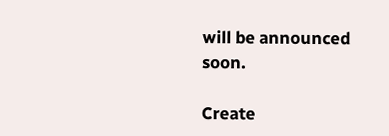will be announced soon.

Create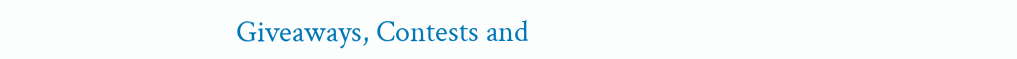Giveaways, Contests and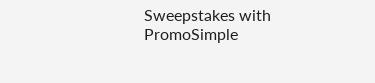Sweepstakes with PromoSimple